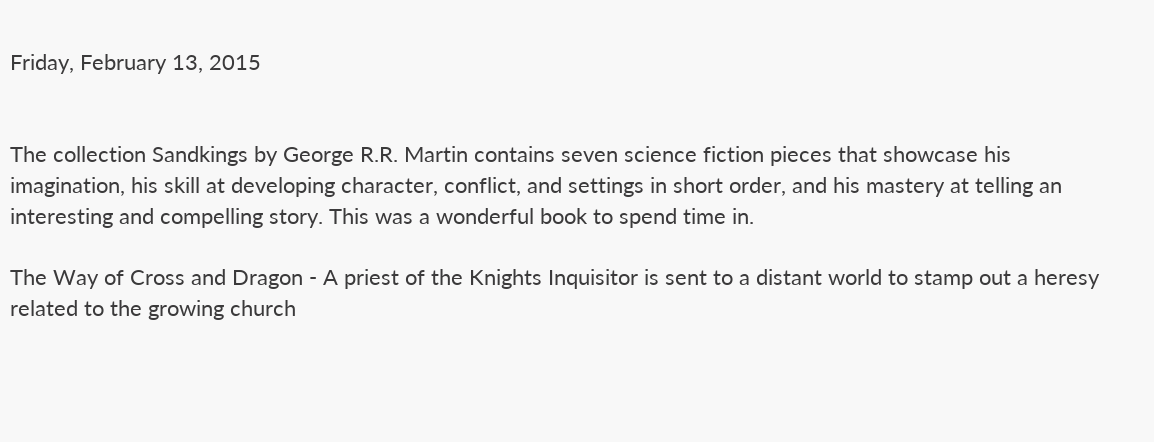Friday, February 13, 2015


The collection Sandkings by George R.R. Martin contains seven science fiction pieces that showcase his imagination, his skill at developing character, conflict, and settings in short order, and his mastery at telling an interesting and compelling story. This was a wonderful book to spend time in.

The Way of Cross and Dragon - A priest of the Knights Inquisitor is sent to a distant world to stamp out a heresy related to the growing church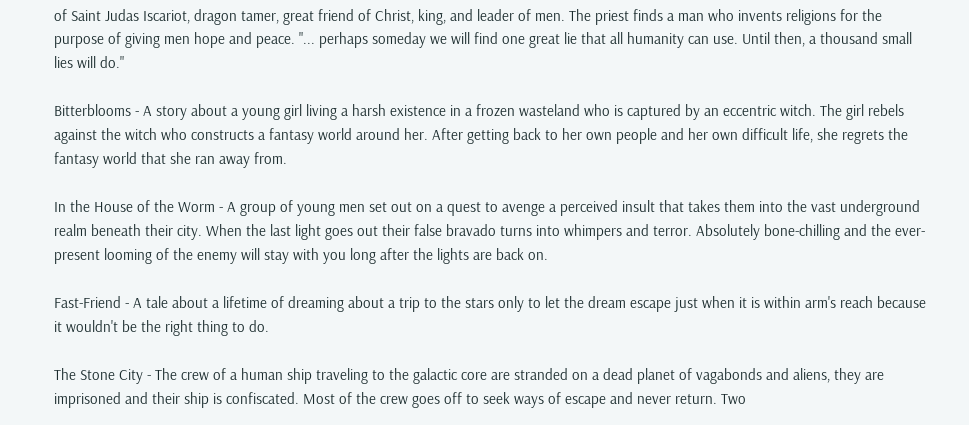of Saint Judas Iscariot, dragon tamer, great friend of Christ, king, and leader of men. The priest finds a man who invents religions for the purpose of giving men hope and peace. "... perhaps someday we will find one great lie that all humanity can use. Until then, a thousand small lies will do."

Bitterblooms - A story about a young girl living a harsh existence in a frozen wasteland who is captured by an eccentric witch. The girl rebels against the witch who constructs a fantasy world around her. After getting back to her own people and her own difficult life, she regrets the fantasy world that she ran away from.

In the House of the Worm - A group of young men set out on a quest to avenge a perceived insult that takes them into the vast underground realm beneath their city. When the last light goes out their false bravado turns into whimpers and terror. Absolutely bone-chilling and the ever-present looming of the enemy will stay with you long after the lights are back on.

Fast-Friend - A tale about a lifetime of dreaming about a trip to the stars only to let the dream escape just when it is within arm's reach because it wouldn't be the right thing to do.

The Stone City - The crew of a human ship traveling to the galactic core are stranded on a dead planet of vagabonds and aliens, they are imprisoned and their ship is confiscated. Most of the crew goes off to seek ways of escape and never return. Two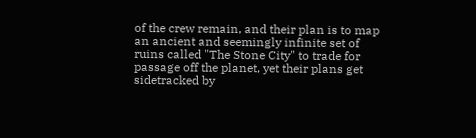of the crew remain, and their plan is to map an ancient and seemingly infinite set of ruins called "The Stone City" to trade for passage off the planet, yet their plans get sidetracked by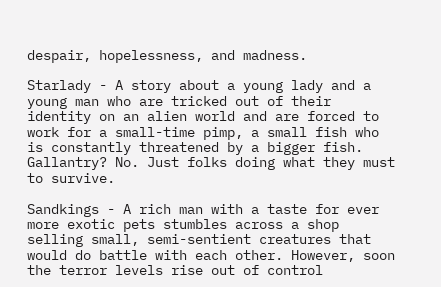despair, hopelessness, and madness.

Starlady - A story about a young lady and a young man who are tricked out of their identity on an alien world and are forced to work for a small-time pimp, a small fish who is constantly threatened by a bigger fish. Gallantry? No. Just folks doing what they must to survive.

Sandkings - A rich man with a taste for ever more exotic pets stumbles across a shop selling small, semi-sentient creatures that would do battle with each other. However, soon the terror levels rise out of control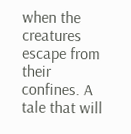when the creatures escape from their confines. A tale that will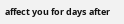affect you for days after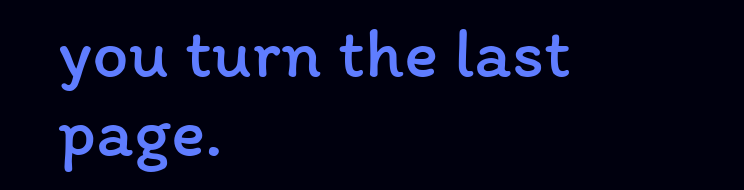you turn the last page.